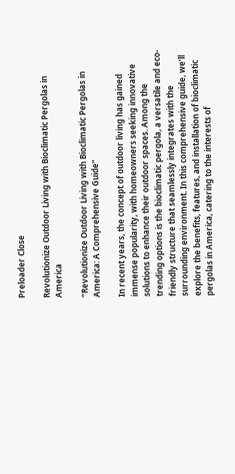Preloader Close

Revolutionize Outdoor Living with Bioclimatic Pergolas in America

“Revolutionize Outdoor Living with Bioclimatic Pergolas in America: A Comprehensive Guide”

In recent years, the concept of outdoor living has gained immense popularity, with homeowners seeking innovative solutions to enhance their outdoor spaces. Among the trending options is the bioclimatic pergola, a versatile and eco-friendly structure that seamlessly integrates with the surrounding environment. In this comprehensive guide, we’ll explore the benefits, features, and installation of bioclimatic pergolas in America, catering to the interests of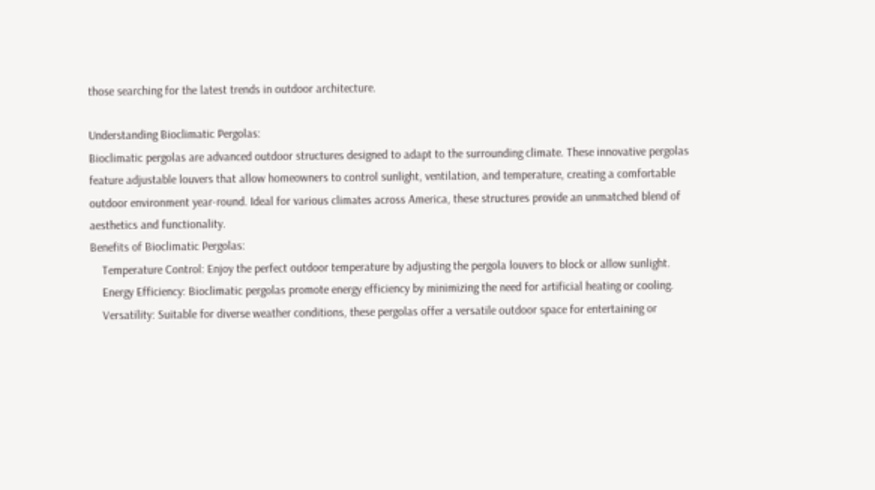those searching for the latest trends in outdoor architecture.

Understanding Bioclimatic Pergolas:
Bioclimatic pergolas are advanced outdoor structures designed to adapt to the surrounding climate. These innovative pergolas feature adjustable louvers that allow homeowners to control sunlight, ventilation, and temperature, creating a comfortable outdoor environment year-round. Ideal for various climates across America, these structures provide an unmatched blend of aesthetics and functionality.
Benefits of Bioclimatic Pergolas:
    Temperature Control: Enjoy the perfect outdoor temperature by adjusting the pergola louvers to block or allow sunlight.
    Energy Efficiency: Bioclimatic pergolas promote energy efficiency by minimizing the need for artificial heating or cooling.
    Versatility: Suitable for diverse weather conditions, these pergolas offer a versatile outdoor space for entertaining or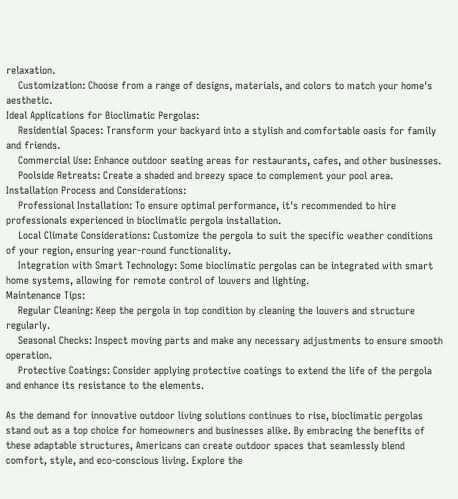relaxation.
    Customization: Choose from a range of designs, materials, and colors to match your home's aesthetic.
Ideal Applications for Bioclimatic Pergolas:
    Residential Spaces: Transform your backyard into a stylish and comfortable oasis for family and friends.
    Commercial Use: Enhance outdoor seating areas for restaurants, cafes, and other businesses.
    Poolside Retreats: Create a shaded and breezy space to complement your pool area.
Installation Process and Considerations:
    Professional Installation: To ensure optimal performance, it's recommended to hire professionals experienced in bioclimatic pergola installation.
    Local Climate Considerations: Customize the pergola to suit the specific weather conditions of your region, ensuring year-round functionality.
    Integration with Smart Technology: Some bioclimatic pergolas can be integrated with smart home systems, allowing for remote control of louvers and lighting.
Maintenance Tips:
    Regular Cleaning: Keep the pergola in top condition by cleaning the louvers and structure regularly.
    Seasonal Checks: Inspect moving parts and make any necessary adjustments to ensure smooth operation.
    Protective Coatings: Consider applying protective coatings to extend the life of the pergola and enhance its resistance to the elements.

As the demand for innovative outdoor living solutions continues to rise, bioclimatic pergolas stand out as a top choice for homeowners and businesses alike. By embracing the benefits of these adaptable structures, Americans can create outdoor spaces that seamlessly blend comfort, style, and eco-conscious living. Explore the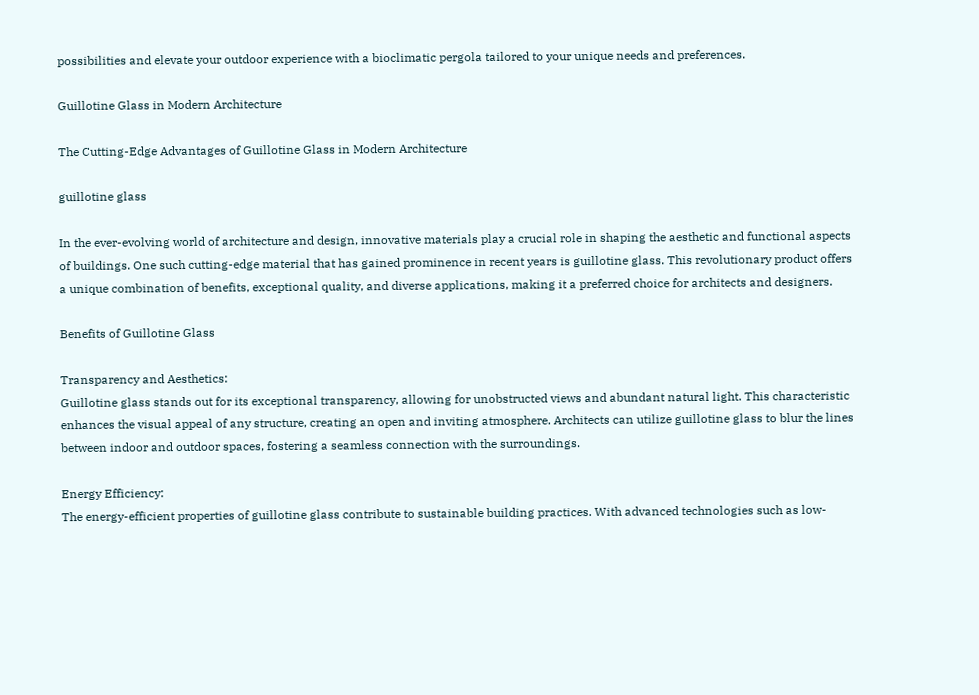possibilities and elevate your outdoor experience with a bioclimatic pergola tailored to your unique needs and preferences.

Guillotine Glass in Modern Architecture

The Cutting-Edge Advantages of Guillotine Glass in Modern Architecture

guillotine glass

In the ever-evolving world of architecture and design, innovative materials play a crucial role in shaping the aesthetic and functional aspects of buildings. One such cutting-edge material that has gained prominence in recent years is guillotine glass. This revolutionary product offers a unique combination of benefits, exceptional quality, and diverse applications, making it a preferred choice for architects and designers.

Benefits of Guillotine Glass

Transparency and Aesthetics:
Guillotine glass stands out for its exceptional transparency, allowing for unobstructed views and abundant natural light. This characteristic enhances the visual appeal of any structure, creating an open and inviting atmosphere. Architects can utilize guillotine glass to blur the lines between indoor and outdoor spaces, fostering a seamless connection with the surroundings.

Energy Efficiency:
The energy-efficient properties of guillotine glass contribute to sustainable building practices. With advanced technologies such as low-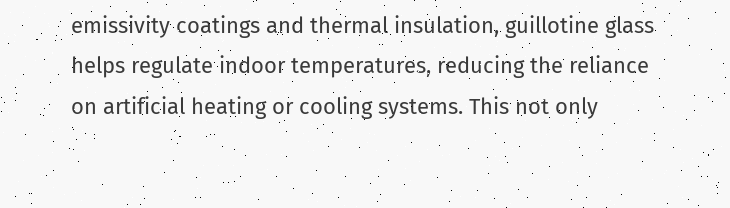emissivity coatings and thermal insulation, guillotine glass helps regulate indoor temperatures, reducing the reliance on artificial heating or cooling systems. This not only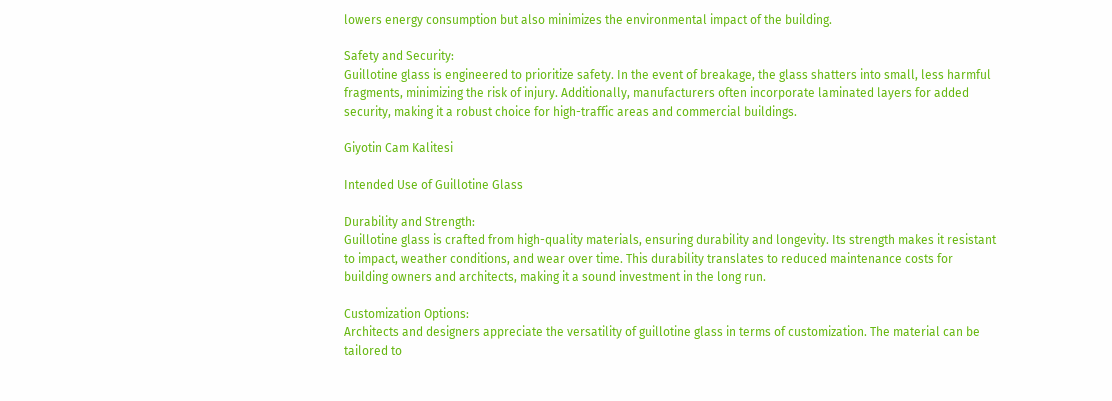lowers energy consumption but also minimizes the environmental impact of the building.

Safety and Security:
Guillotine glass is engineered to prioritize safety. In the event of breakage, the glass shatters into small, less harmful fragments, minimizing the risk of injury. Additionally, manufacturers often incorporate laminated layers for added security, making it a robust choice for high-traffic areas and commercial buildings.

Giyotin Cam Kalitesi

Intended Use of Guillotine Glass

Durability and Strength:
Guillotine glass is crafted from high-quality materials, ensuring durability and longevity. Its strength makes it resistant to impact, weather conditions, and wear over time. This durability translates to reduced maintenance costs for building owners and architects, making it a sound investment in the long run.

Customization Options:
Architects and designers appreciate the versatility of guillotine glass in terms of customization. The material can be tailored to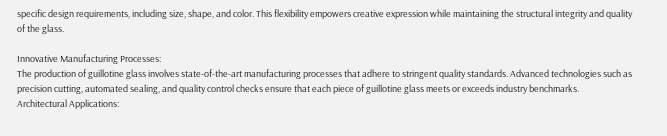specific design requirements, including size, shape, and color. This flexibility empowers creative expression while maintaining the structural integrity and quality of the glass.

Innovative Manufacturing Processes:
The production of guillotine glass involves state-of-the-art manufacturing processes that adhere to stringent quality standards. Advanced technologies such as precision cutting, automated sealing, and quality control checks ensure that each piece of guillotine glass meets or exceeds industry benchmarks.
Architectural Applications: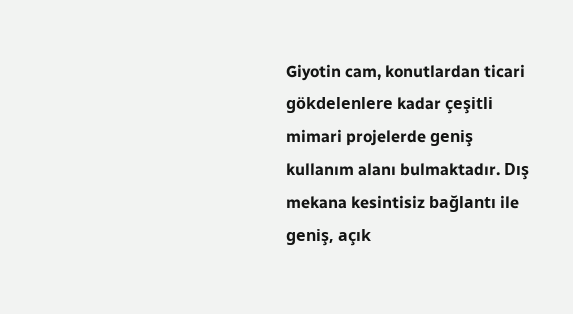Giyotin cam, konutlardan ticari gökdelenlere kadar çeşitli mimari projelerde geniş kullanım alanı bulmaktadır. Dış mekana kesintisiz bağlantı ile geniş, açık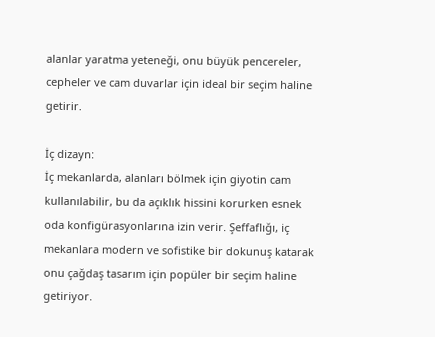alanlar yaratma yeteneği, onu büyük pencereler, cepheler ve cam duvarlar için ideal bir seçim haline getirir.

İç dizayn:
İç mekanlarda, alanları bölmek için giyotin cam kullanılabilir, bu da açıklık hissini korurken esnek oda konfigürasyonlarına izin verir. Şeffaflığı, iç mekanlara modern ve sofistike bir dokunuş katarak onu çağdaş tasarım için popüler bir seçim haline getiriyor.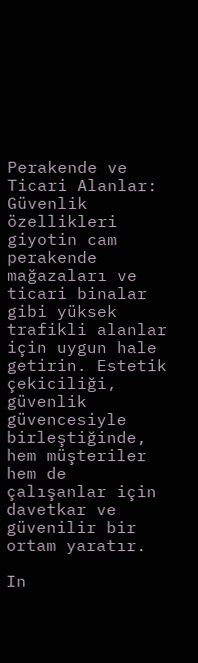Perakende ve Ticari Alanlar:
Güvenlik özellikleri giyotin cam perakende mağazaları ve ticari binalar gibi yüksek trafikli alanlar için uygun hale getirin. Estetik çekiciliği, güvenlik güvencesiyle birleştiğinde, hem müşteriler hem de çalışanlar için davetkar ve güvenilir bir ortam yaratır.

In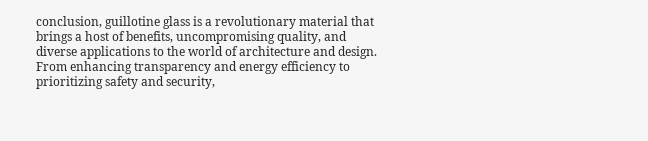conclusion, guillotine glass is a revolutionary material that brings a host of benefits, uncompromising quality, and diverse applications to the world of architecture and design. From enhancing transparency and energy efficiency to prioritizing safety and security,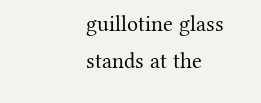guillotine glass stands at the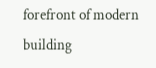forefront of modern building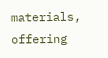materials, offering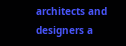architects and designers a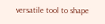versatile tool to shape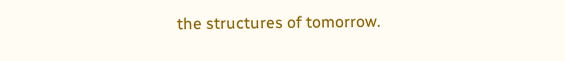the structures of tomorrow.